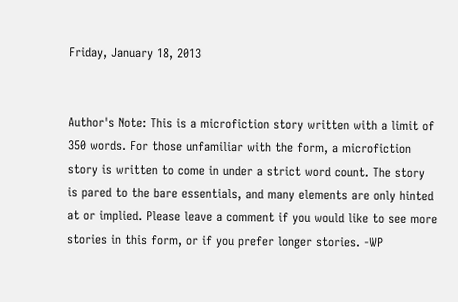Friday, January 18, 2013


Author's Note: This is a microfiction story written with a limit of 350 words. For those unfamiliar with the form, a microfiction story is written to come in under a strict word count. The story is pared to the bare essentials, and many elements are only hinted at or implied. Please leave a comment if you would like to see more stories in this form, or if you prefer longer stories. -WP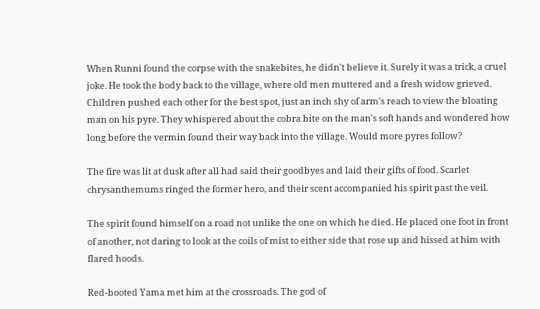When Runni found the corpse with the snakebites, he didn't believe it. Surely it was a trick, a cruel joke. He took the body back to the village, where old men muttered and a fresh widow grieved. Children pushed each other for the best spot, just an inch shy of arm's reach to view the bloating man on his pyre. They whispered about the cobra bite on the man's soft hands and wondered how long before the vermin found their way back into the village. Would more pyres follow?

The fire was lit at dusk after all had said their goodbyes and laid their gifts of food. Scarlet chrysanthemums ringed the former hero, and their scent accompanied his spirit past the veil.

The spirit found himself on a road not unlike the one on which he died. He placed one foot in front of another, not daring to look at the coils of mist to either side that rose up and hissed at him with flared hoods.

Red-booted Yama met him at the crossroads. The god of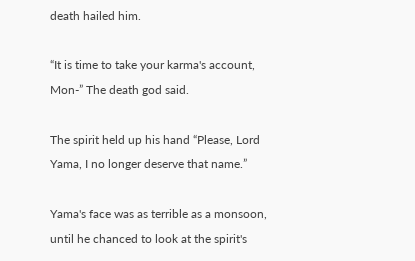death hailed him.

“It is time to take your karma's account, Mon-” The death god said.

The spirit held up his hand “Please, Lord Yama, I no longer deserve that name.”

Yama's face was as terrible as a monsoon, until he chanced to look at the spirit's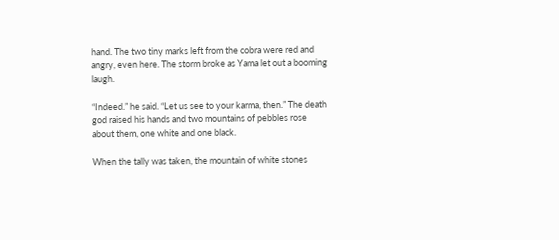hand. The two tiny marks left from the cobra were red and angry, even here. The storm broke as Yama let out a booming laugh.

“Indeed.” he said. “Let us see to your karma, then.” The death god raised his hands and two mountains of pebbles rose about them, one white and one black.

When the tally was taken, the mountain of white stones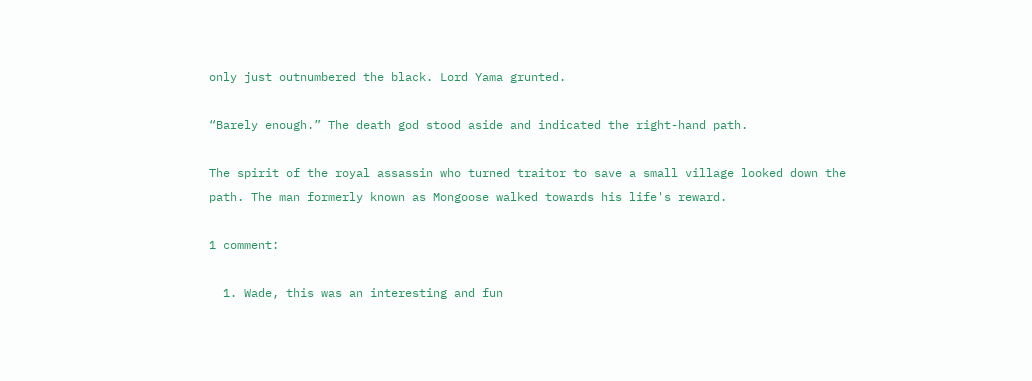only just outnumbered the black. Lord Yama grunted.

“Barely enough.” The death god stood aside and indicated the right-hand path.

The spirit of the royal assassin who turned traitor to save a small village looked down the path. The man formerly known as Mongoose walked towards his life's reward.

1 comment:

  1. Wade, this was an interesting and fun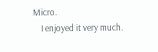Micro.
    I enjoyed it very much.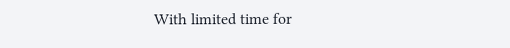With limited time for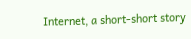Internet, a short-short story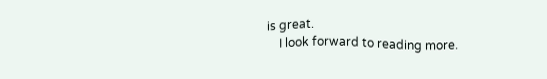is great.
    I look forward to reading more.